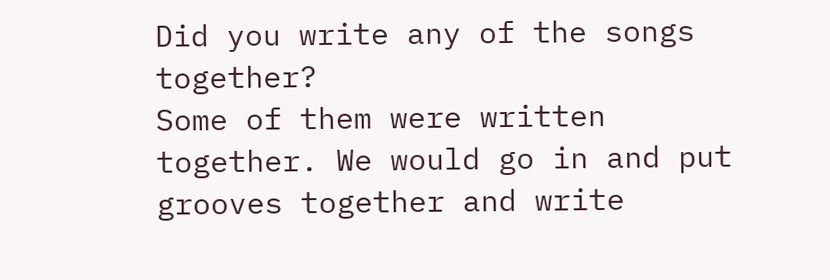Did you write any of the songs together?
Some of them were written together. We would go in and put grooves together and write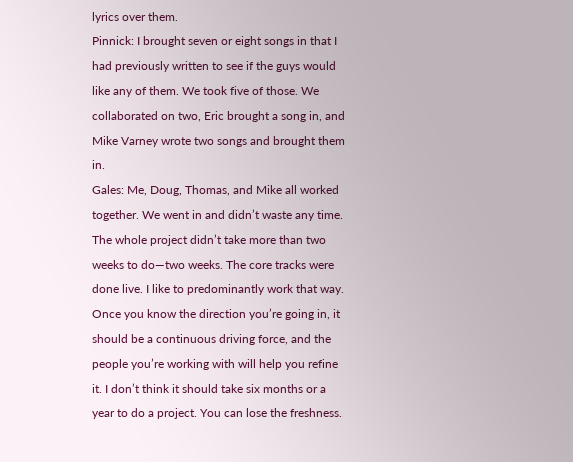lyrics over them.
Pinnick: I brought seven or eight songs in that I had previously written to see if the guys would like any of them. We took five of those. We collaborated on two, Eric brought a song in, and Mike Varney wrote two songs and brought them in.
Gales: Me, Doug, Thomas, and Mike all worked together. We went in and didn’t waste any time. The whole project didn’t take more than two weeks to do—two weeks. The core tracks were done live. I like to predominantly work that way. Once you know the direction you’re going in, it should be a continuous driving force, and the people you’re working with will help you refine it. I don’t think it should take six months or a year to do a project. You can lose the freshness.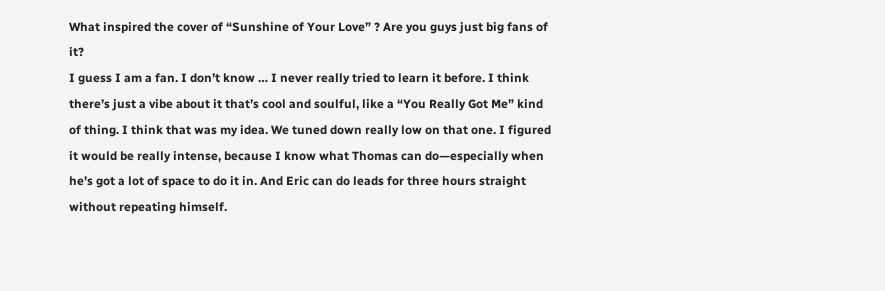What inspired the cover of “Sunshine of Your Love” ? Are you guys just big fans of it?
I guess I am a fan. I don’t know … I never really tried to learn it before. I think there’s just a vibe about it that’s cool and soulful, like a “You Really Got Me” kind of thing. I think that was my idea. We tuned down really low on that one. I figured it would be really intense, because I know what Thomas can do—especially when he’s got a lot of space to do it in. And Eric can do leads for three hours straight without repeating himself.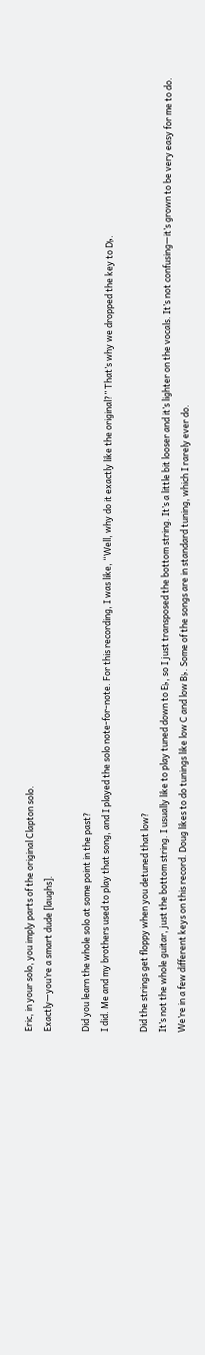Eric, in your solo, you imply parts of the original Clapton solo.
Exactly—you’re a smart dude [laughs].

Did you learn the whole solo at some point in the past?
I did. Me and my brothers used to play that song, and I played the solo note-for-note. For this recording, I was like, “Well, why do it exactly like the original?” That’s why we dropped the key to D♭.

Did the strings get floppy when you detuned that low?
It’s not the whole guitar, just the bottom string. I usually like to play tuned down to E♭, so I just transposed the bottom string. It’s a little bit looser and it’s lighter on the vocals. It’s not confusing—it’s grown to be very easy for me to do.
We’re in a few different keys on this record. Doug likes to do tunings like low C and low B♭. Some of the songs are in standard tuning, which I rarely ever do.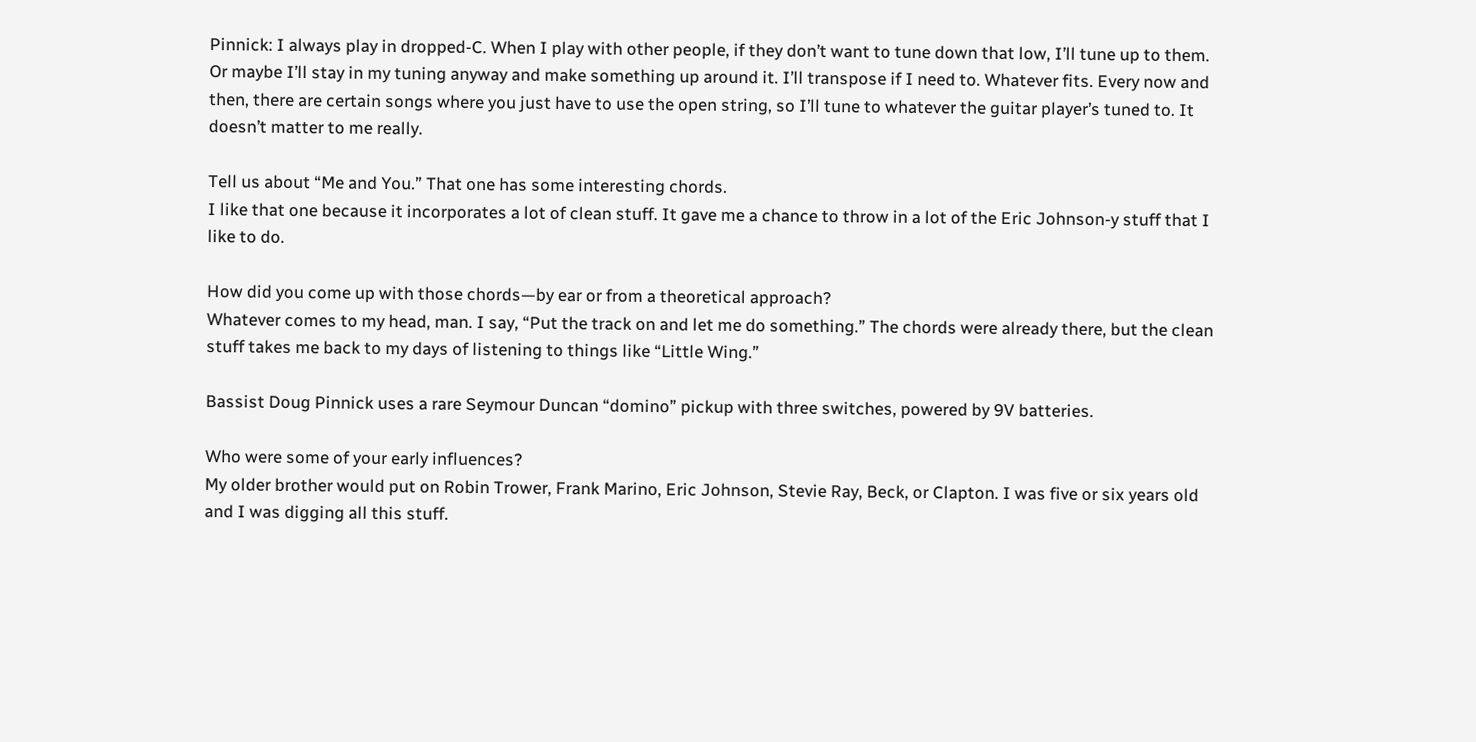Pinnick: I always play in dropped-C. When I play with other people, if they don’t want to tune down that low, I’ll tune up to them. Or maybe I’ll stay in my tuning anyway and make something up around it. I’ll transpose if I need to. Whatever fits. Every now and then, there are certain songs where you just have to use the open string, so I’ll tune to whatever the guitar player’s tuned to. It doesn’t matter to me really.

Tell us about “Me and You.” That one has some interesting chords.
I like that one because it incorporates a lot of clean stuff. It gave me a chance to throw in a lot of the Eric Johnson-y stuff that I like to do.

How did you come up with those chords—by ear or from a theoretical approach?
Whatever comes to my head, man. I say, “Put the track on and let me do something.” The chords were already there, but the clean stuff takes me back to my days of listening to things like “Little Wing.”

Bassist Doug Pinnick uses a rare Seymour Duncan “domino” pickup with three switches, powered by 9V batteries.

Who were some of your early influences?
My older brother would put on Robin Trower, Frank Marino, Eric Johnson, Stevie Ray, Beck, or Clapton. I was five or six years old and I was digging all this stuff.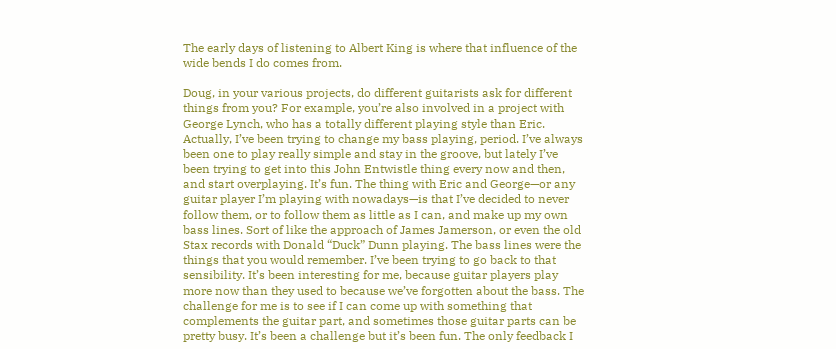The early days of listening to Albert King is where that influence of the wide bends I do comes from.

Doug, in your various projects, do different guitarists ask for different things from you? For example, you’re also involved in a project with George Lynch, who has a totally different playing style than Eric.
Actually, I’ve been trying to change my bass playing, period. I’ve always been one to play really simple and stay in the groove, but lately I’ve been trying to get into this John Entwistle thing every now and then, and start overplaying. It’s fun. The thing with Eric and George—or any guitar player I’m playing with nowadays—is that I’ve decided to never follow them, or to follow them as little as I can, and make up my own bass lines. Sort of like the approach of James Jamerson, or even the old Stax records with Donald “Duck” Dunn playing. The bass lines were the things that you would remember. I’ve been trying to go back to that sensibility. It’s been interesting for me, because guitar players play more now than they used to because we’ve forgotten about the bass. The challenge for me is to see if I can come up with something that complements the guitar part, and sometimes those guitar parts can be pretty busy. It’s been a challenge but it’s been fun. The only feedback I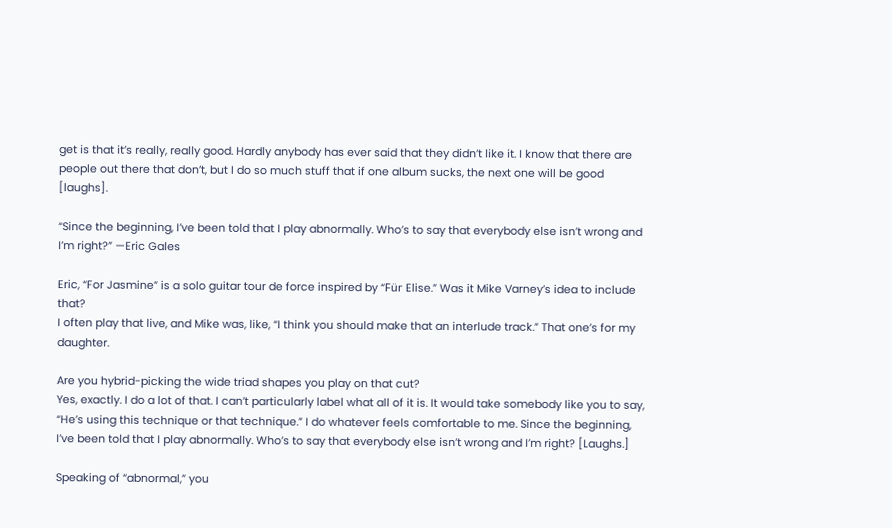get is that it’s really, really good. Hardly anybody has ever said that they didn’t like it. I know that there are people out there that don’t, but I do so much stuff that if one album sucks, the next one will be good [laughs].

“Since the beginning, I’ve been told that I play abnormally. Who’s to say that everybody else isn’t wrong and I’m right?” —Eric Gales

Eric, “For Jasmine” is a solo guitar tour de force inspired by “Für Elise.” Was it Mike Varney’s idea to include that?
I often play that live, and Mike was, like, “I think you should make that an interlude track.” That one’s for my daughter.

Are you hybrid-picking the wide triad shapes you play on that cut?
Yes, exactly. I do a lot of that. I can’t particularly label what all of it is. It would take somebody like you to say, “He’s using this technique or that technique.” I do whatever feels comfortable to me. Since the beginning, I’ve been told that I play abnormally. Who’s to say that everybody else isn’t wrong and I’m right? [Laughs.]

Speaking of “abnormal,” you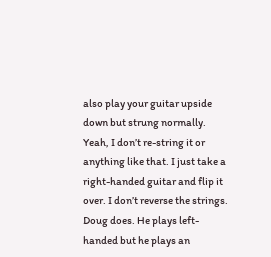also play your guitar upside down but strung normally.
Yeah, I don’t re-string it or anything like that. I just take a right-handed guitar and flip it over. I don’t reverse the strings. Doug does. He plays left-handed but he plays an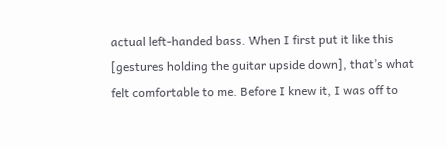actual left-handed bass. When I first put it like this [gestures holding the guitar upside down], that’s what felt comfortable to me. Before I knew it, I was off to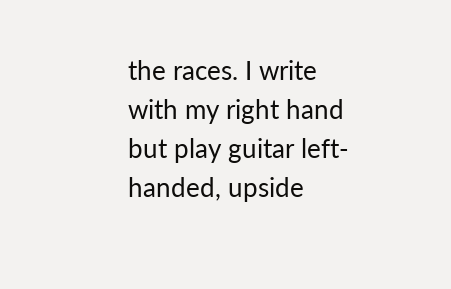the races. I write with my right hand but play guitar left-handed, upside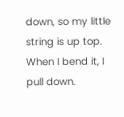down, so my little string is up top. When I bend it, I pull down.